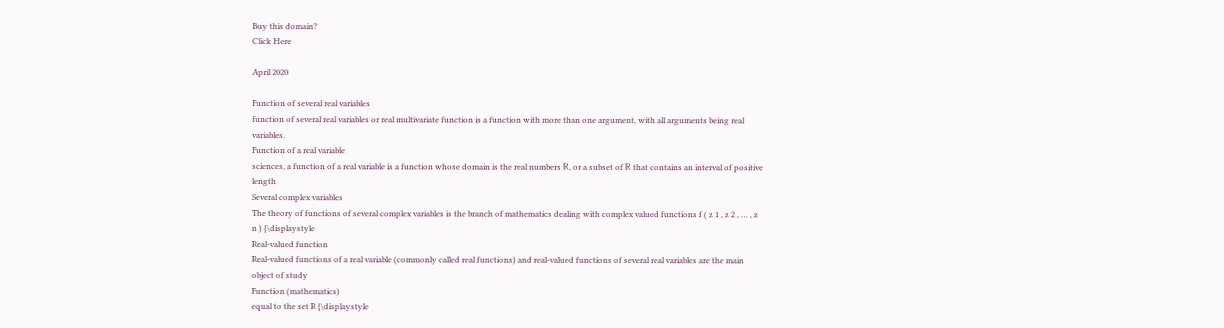Buy this domain?
Click Here

April 2020

Function of several real variables
function of several real variables or real multivariate function is a function with more than one argument, with all arguments being real variables.
Function of a real variable
sciences, a function of a real variable is a function whose domain is the real numbers ℝ, or a subset of ℝ that contains an interval of positive length
Several complex variables
The theory of functions of several complex variables is the branch of mathematics dealing with complex valued functions f ( z 1 , z 2 , … , z n ) {\displaystyle
Real-valued function
Real-valued functions of a real variable (commonly called real functions) and real-valued functions of several real variables are the main object of study
Function (mathematics)
equal to the set R {\displaystyle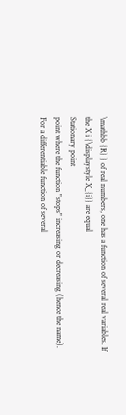\mathbb {R} } of real numbers, one has a function of several real variables. If the X i {\displaystyle X_{i}} are equal
Stationary point
point where the function "stops" increasing or decreasing (hence the name). For a differentiable function of several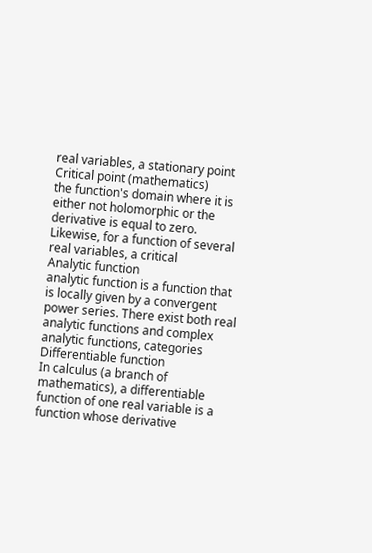real variables, a stationary point
Critical point (mathematics)
the function's domain where it is either not holomorphic or the derivative is equal to zero. Likewise, for a function of several real variables, a critical
Analytic function
analytic function is a function that is locally given by a convergent power series. There exist both real analytic functions and complex analytic functions, categories
Differentiable function
In calculus (a branch of mathematics), a differentiable function of one real variable is a function whose derivative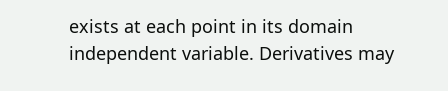exists at each point in its domain
independent variable. Derivatives may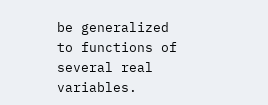be generalized to functions of several real variables.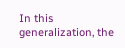In this generalization, the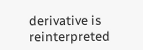derivative is reinterpreted